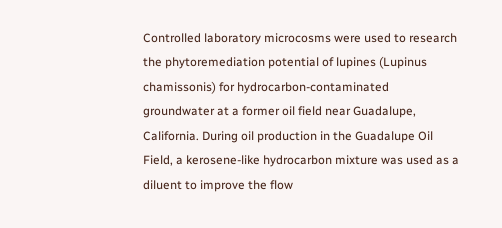Controlled laboratory microcosms were used to research the phytoremediation potential of lupines (Lupinus chamissonis) for hydrocarbon-contaminated groundwater at a former oil field near Guadalupe, California. During oil production in the Guadalupe Oil Field, a kerosene-like hydrocarbon mixture was used as a diluent to improve the flow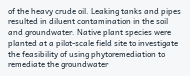of the heavy crude oil. Leaking tanks and pipes resulted in diluent contamination in the soil and groundwater. Native plant species were planted at a pilot-scale field site to investigate the feasibility of using phytoremediation to remediate the groundwater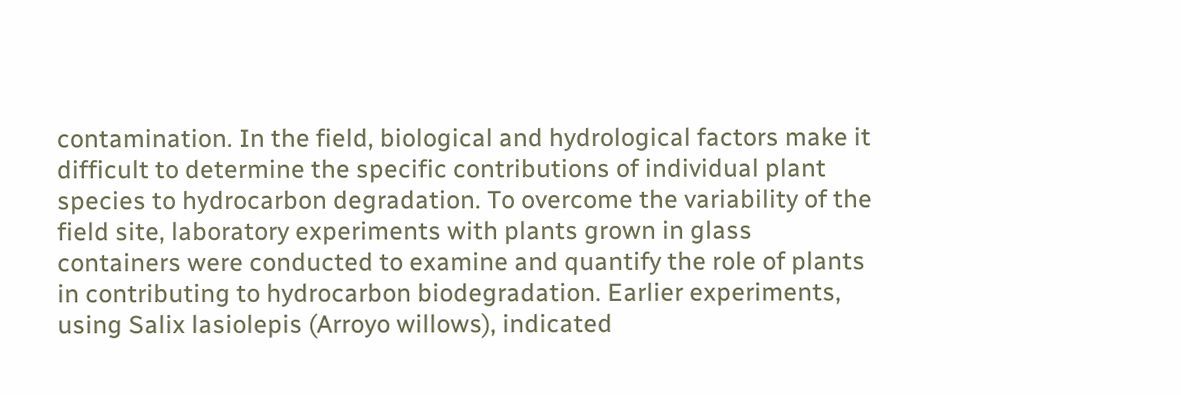contamination. In the field, biological and hydrological factors make it difficult to determine the specific contributions of individual plant species to hydrocarbon degradation. To overcome the variability of the field site, laboratory experiments with plants grown in glass containers were conducted to examine and quantify the role of plants in contributing to hydrocarbon biodegradation. Earlier experiments, using Salix lasiolepis (Arroyo willows), indicated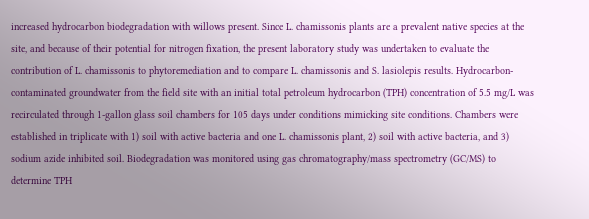increased hydrocarbon biodegradation with willows present. Since L. chamissonis plants are a prevalent native species at the site, and because of their potential for nitrogen fixation, the present laboratory study was undertaken to evaluate the contribution of L. chamissonis to phytoremediation and to compare L. chamissonis and S. lasiolepis results. Hydrocarbon-contaminated groundwater from the field site with an initial total petroleum hydrocarbon (TPH) concentration of 5.5 mg/L was recirculated through 1-gallon glass soil chambers for 105 days under conditions mimicking site conditions. Chambers were established in triplicate with 1) soil with active bacteria and one L. chamissonis plant, 2) soil with active bacteria, and 3) sodium azide inhibited soil. Biodegradation was monitored using gas chromatography/mass spectrometry (GC/MS) to determine TPH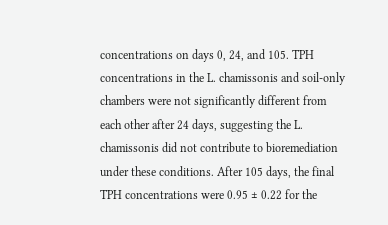concentrations on days 0, 24, and 105. TPH concentrations in the L. chamissonis and soil-only chambers were not significantly different from each other after 24 days, suggesting the L. chamissonis did not contribute to bioremediation under these conditions. After 105 days, the final TPH concentrations were 0.95 ± 0.22 for the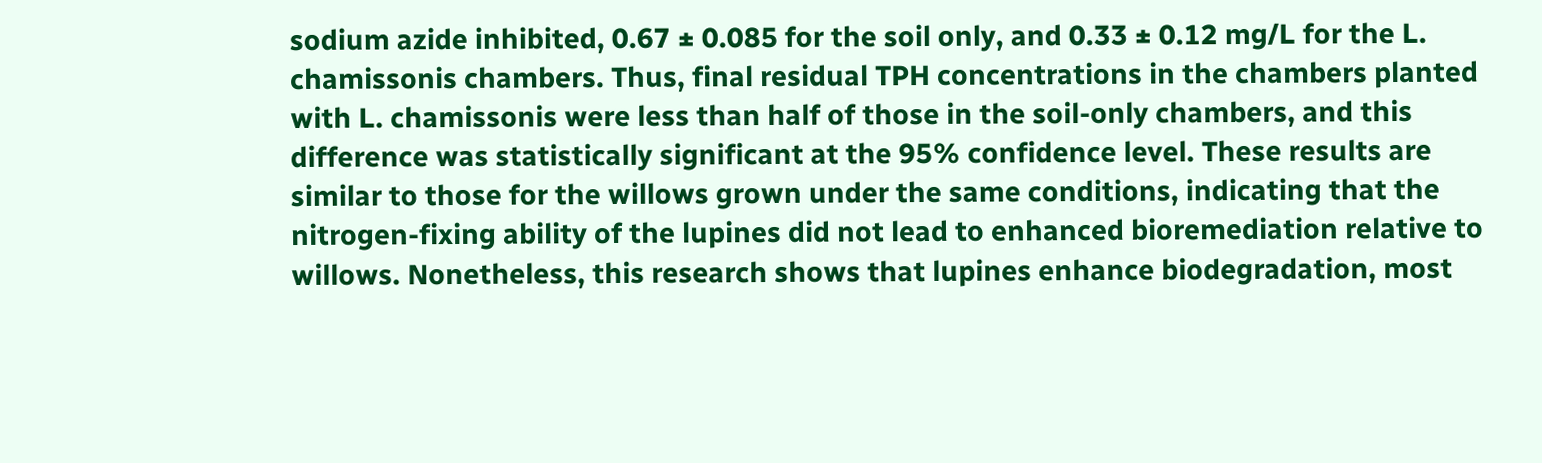sodium azide inhibited, 0.67 ± 0.085 for the soil only, and 0.33 ± 0.12 mg/L for the L. chamissonis chambers. Thus, final residual TPH concentrations in the chambers planted with L. chamissonis were less than half of those in the soil-only chambers, and this difference was statistically significant at the 95% confidence level. These results are similar to those for the willows grown under the same conditions, indicating that the nitrogen-fixing ability of the lupines did not lead to enhanced bioremediation relative to willows. Nonetheless, this research shows that lupines enhance biodegradation, most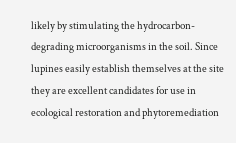likely by stimulating the hydrocarbon-degrading microorganisms in the soil. Since lupines easily establish themselves at the site they are excellent candidates for use in ecological restoration and phytoremediation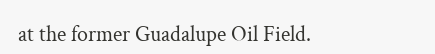at the former Guadalupe Oil Field.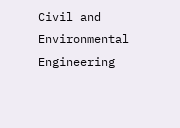Civil and Environmental Engineering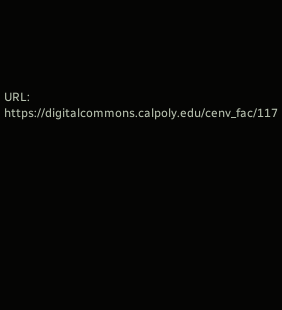URL: https://digitalcommons.calpoly.edu/cenv_fac/117